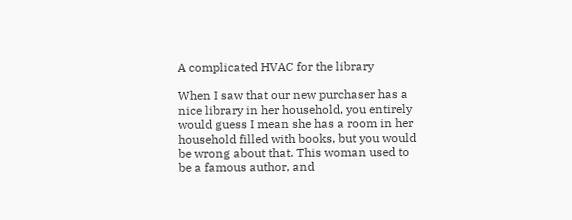A complicated HVAC for the library

When I saw that our new purchaser has a nice library in her household, you entirely would guess I mean she has a room in her household filled with books, but you would be wrong about that. This woman used to be a famous author, and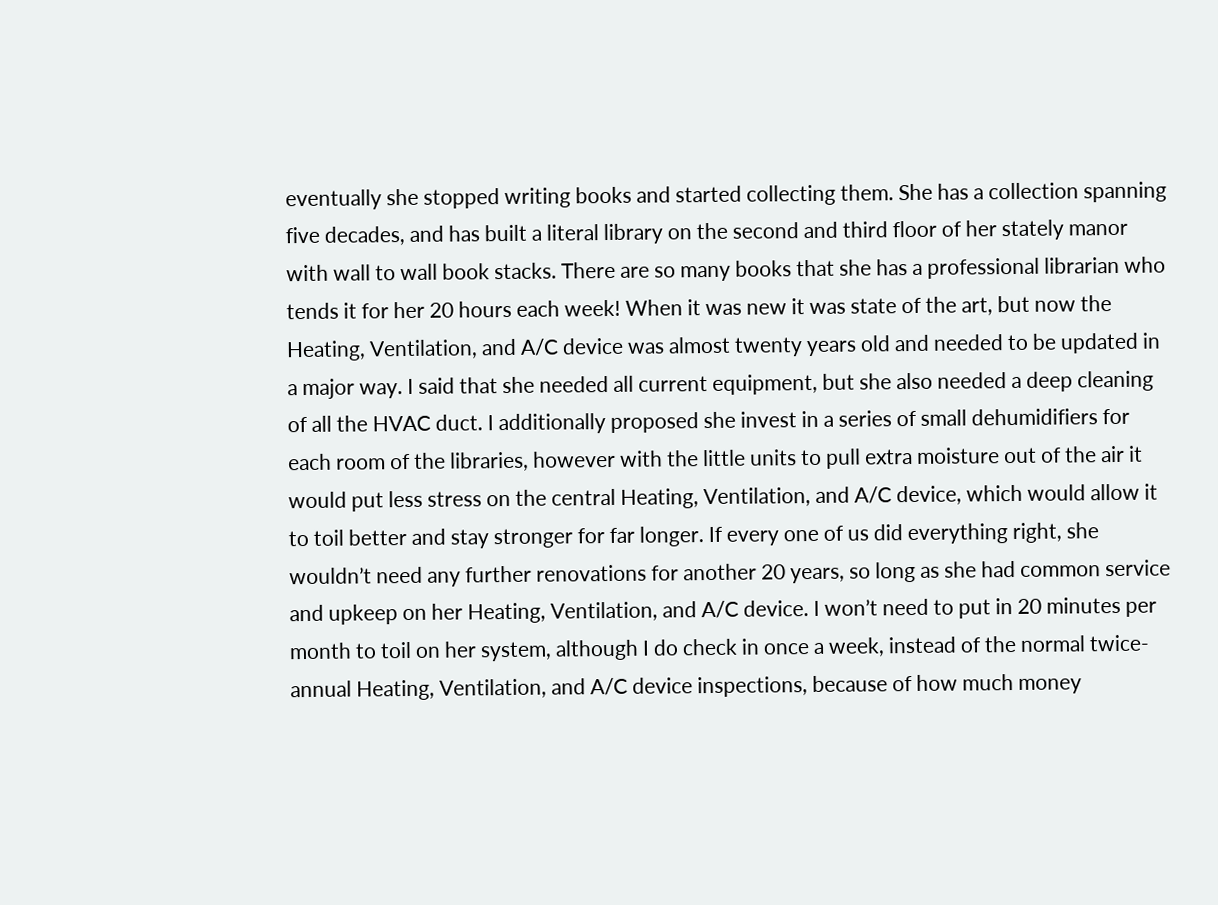eventually she stopped writing books and started collecting them. She has a collection spanning five decades, and has built a literal library on the second and third floor of her stately manor with wall to wall book stacks. There are so many books that she has a professional librarian who tends it for her 20 hours each week! When it was new it was state of the art, but now the Heating, Ventilation, and A/C device was almost twenty years old and needed to be updated in a major way. I said that she needed all current equipment, but she also needed a deep cleaning of all the HVAC duct. I additionally proposed she invest in a series of small dehumidifiers for each room of the libraries, however with the little units to pull extra moisture out of the air it would put less stress on the central Heating, Ventilation, and A/C device, which would allow it to toil better and stay stronger for far longer. If every one of us did everything right, she wouldn’t need any further renovations for another 20 years, so long as she had common service and upkeep on her Heating, Ventilation, and A/C device. I won’t need to put in 20 minutes per month to toil on her system, although I do check in once a week, instead of the normal twice-annual Heating, Ventilation, and A/C device inspections, because of how much money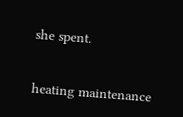she spent.


heating maintenance